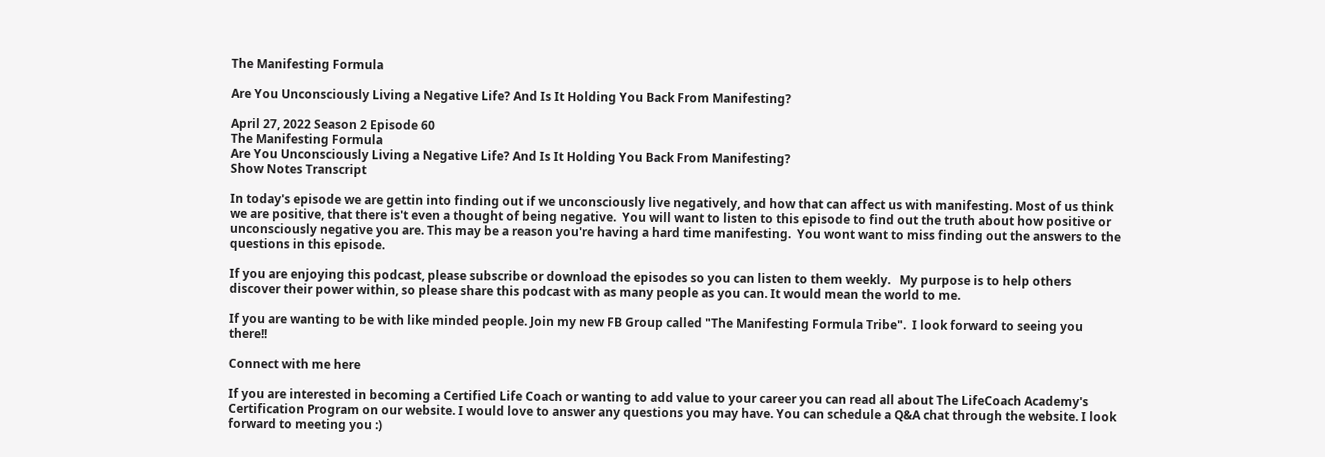The Manifesting Formula

Are You Unconsciously Living a Negative Life? And Is It Holding You Back From Manifesting?

April 27, 2022 Season 2 Episode 60
The Manifesting Formula
Are You Unconsciously Living a Negative Life? And Is It Holding You Back From Manifesting?
Show Notes Transcript

In today's episode we are gettin into finding out if we unconsciously live negatively, and how that can affect us with manifesting. Most of us think we are positive, that there is't even a thought of being negative.  You will want to listen to this episode to find out the truth about how positive or unconsciously negative you are. This may be a reason you're having a hard time manifesting.  You wont want to miss finding out the answers to the questions in this episode.

If you are enjoying this podcast, please subscribe or download the episodes so you can listen to them weekly.   My purpose is to help others discover their power within, so please share this podcast with as many people as you can. It would mean the world to me.

If you are wanting to be with like minded people. Join my new FB Group called "The Manifesting Formula Tribe".  I look forward to seeing you there!!

Connect with me here

If you are interested in becoming a Certified Life Coach or wanting to add value to your career you can read all about The LifeCoach Academy's Certification Program on our website. I would love to answer any questions you may have. You can schedule a Q&A chat through the website. I look forward to meeting you :)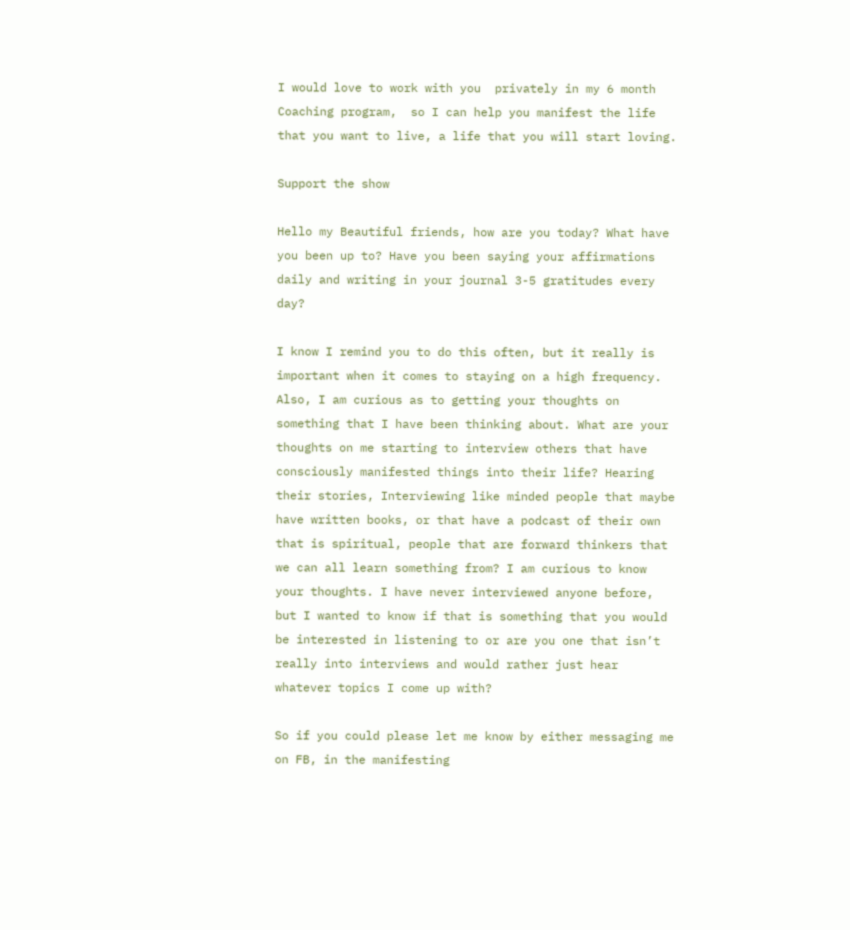I would love to work with you  privately in my 6 month Coaching program,  so I can help you manifest the life that you want to live, a life that you will start loving.

Support the show

Hello my Beautiful friends, how are you today? What have you been up to? Have you been saying your affirmations daily and writing in your journal 3-5 gratitudes every day?

I know I remind you to do this often, but it really is important when it comes to staying on a high frequency. Also, I am curious as to getting your thoughts on something that I have been thinking about. What are your thoughts on me starting to interview others that have consciously manifested things into their life? Hearing their stories, Interviewing like minded people that maybe have written books, or that have a podcast of their own that is spiritual, people that are forward thinkers that we can all learn something from? I am curious to know your thoughts. I have never interviewed anyone before, but I wanted to know if that is something that you would be interested in listening to or are you one that isn’t really into interviews and would rather just hear whatever topics I come up with?

So if you could please let me know by either messaging me on FB, in the manifesting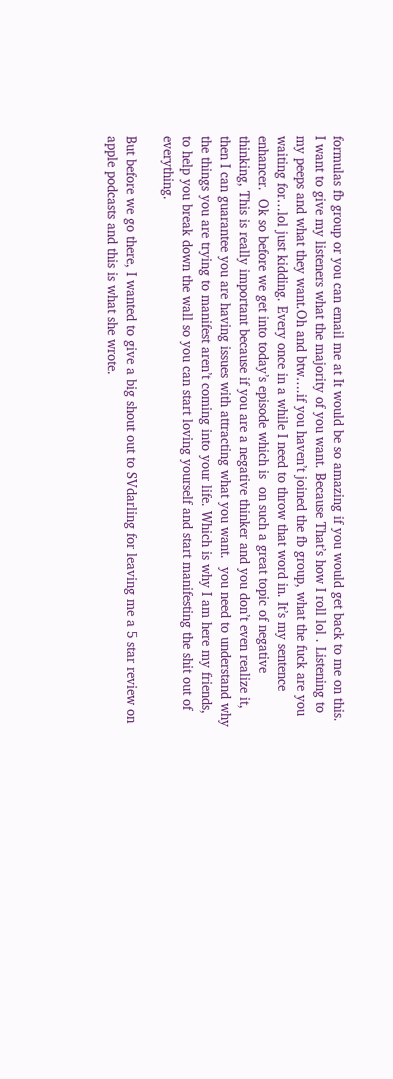formulas fb group or you can email me at It would be so amazing if you would get back to me on this. I want to give my listeners what the majority of you want. Because That’s how I roll lol . Listening to my peeps and what they want.Oh and btw….if you haven’t joined the fb group, what the fuck are you waiting for…lol just kidding. Every once in a while I need to throw that word in. It’s my sentence enhancer.  Ok so before we get into today’s episode which is  on such a great topic of negative thinking, This is really important because if you are a negative thinker and you don’t even realize it, then I can guarantee you are having issues with attracting what you want.  you need to understand why the things you are trying to manifest aren’t coming into your life. Which is why I am here my friends, to help you break down the wall so you can start loving yourself and start manifesting the shit out of everything.

But before we go there, I wanted to give a big shout out to SVdarling for leaving me a 5 star review on apple podcasts and this is what she wrote.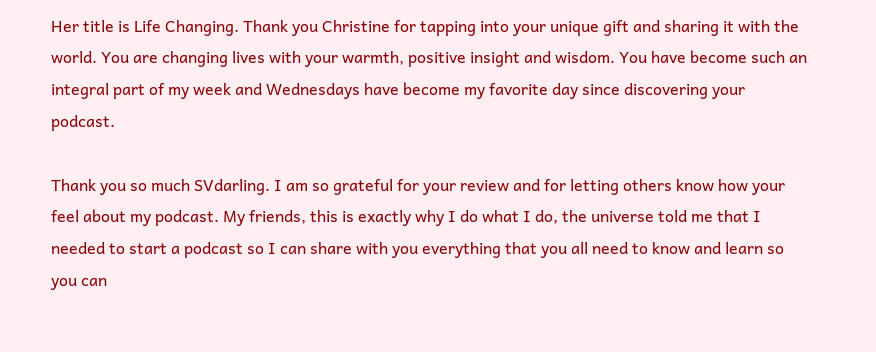Her title is Life Changing. Thank you Christine for tapping into your unique gift and sharing it with the world. You are changing lives with your warmth, positive insight and wisdom. You have become such an integral part of my week and Wednesdays have become my favorite day since discovering your podcast.

Thank you so much SVdarling. I am so grateful for your review and for letting others know how your feel about my podcast. My friends, this is exactly why I do what I do, the universe told me that I needed to start a podcast so I can share with you everything that you all need to know and learn so you can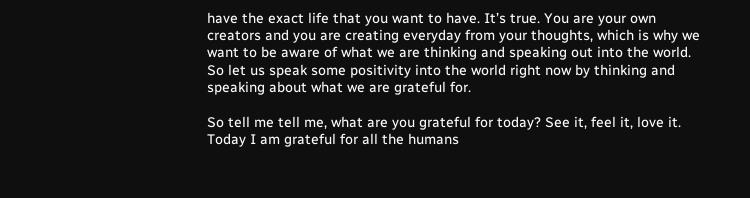have the exact life that you want to have. It’s true. You are your own creators and you are creating everyday from your thoughts, which is why we want to be aware of what we are thinking and speaking out into the world. So let us speak some positivity into the world right now by thinking and speaking about what we are grateful for.

So tell me tell me, what are you grateful for today? See it, feel it, love it. Today I am grateful for all the humans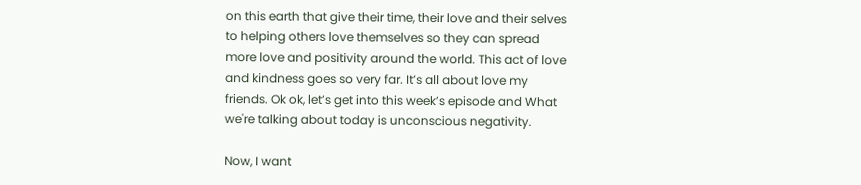on this earth that give their time, their love and their selves to helping others love themselves so they can spread more love and positivity around the world. This act of love and kindness goes so very far. It’s all about love my friends. Ok ok, let’s get into this week’s episode and What we're talking about today is unconscious negativity.

Now, I want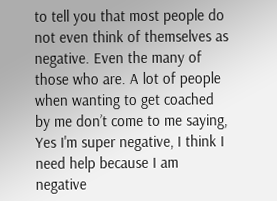to tell you that most people do not even think of themselves as negative. Even the many of those who are. A lot of people when wanting to get coached by me don’t come to me saying,  Yes I'm super negative, I think I need help because I am  negative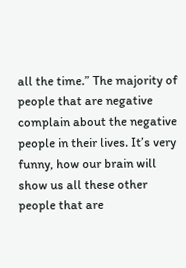all the time.” The majority of people that are negative complain about the negative people in their lives. It’s very funny, how our brain will show us all these other people that are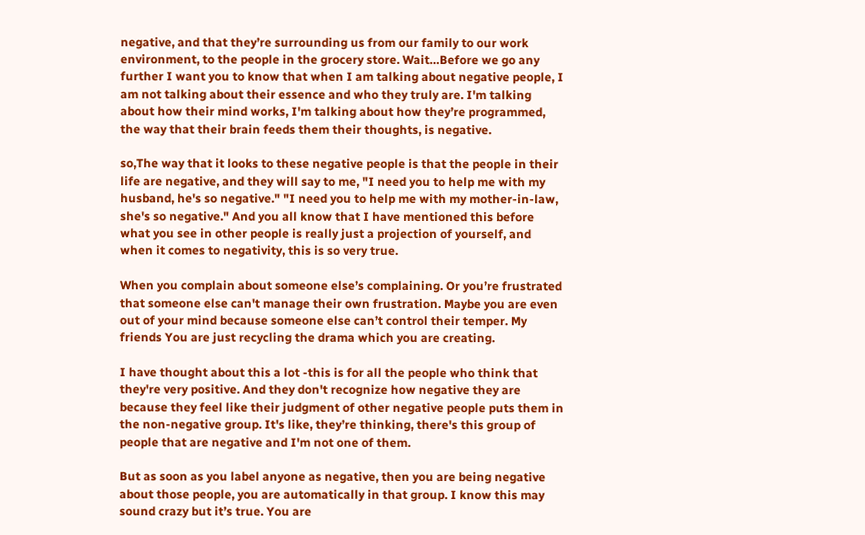negative, and that they’re surrounding us from our family to our work environment, to the people in the grocery store. Wait…Before we go any further I want you to know that when I am talking about negative people, I am not talking about their essence and who they truly are. I'm talking about how their mind works, I'm talking about how they’re programmed, the way that their brain feeds them their thoughts, is negative.

so,The way that it looks to these negative people is that the people in their life are negative, and they will say to me, "I need you to help me with my husband, he's so negative." "I need you to help me with my mother-in-law, she's so negative." And you all know that I have mentioned this before what you see in other people is really just a projection of yourself, and when it comes to negativity, this is so very true.

When you complain about someone else’s complaining. Or you’re frustrated that someone else can't manage their own frustration. Maybe you are even out of your mind because someone else can’t control their temper. My friends You are just recycling the drama which you are creating.

I have thought about this a lot -this is for all the people who think that they're very positive. And they don't recognize how negative they are because they feel like their judgment of other negative people puts them in the non-negative group. It's like, they’re thinking, there's this group of people that are negative and I'm not one of them.

But as soon as you label anyone as negative, then you are being negative about those people, you are automatically in that group. I know this may sound crazy but it’s true. You are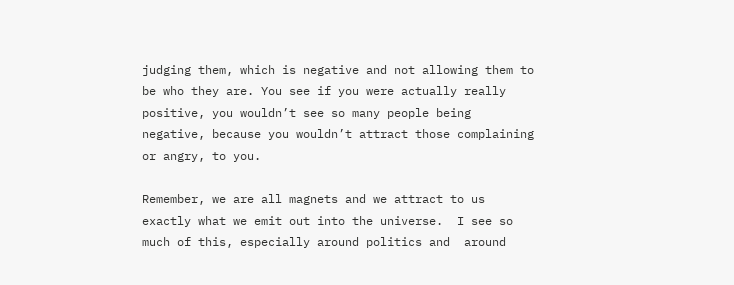judging them, which is negative and not allowing them to be who they are. You see if you were actually really positive, you wouldn’t see so many people being negative, because you wouldn’t attract those complaining or angry, to you.

Remember, we are all magnets and we attract to us exactly what we emit out into the universe.  I see so much of this, especially around politics and  around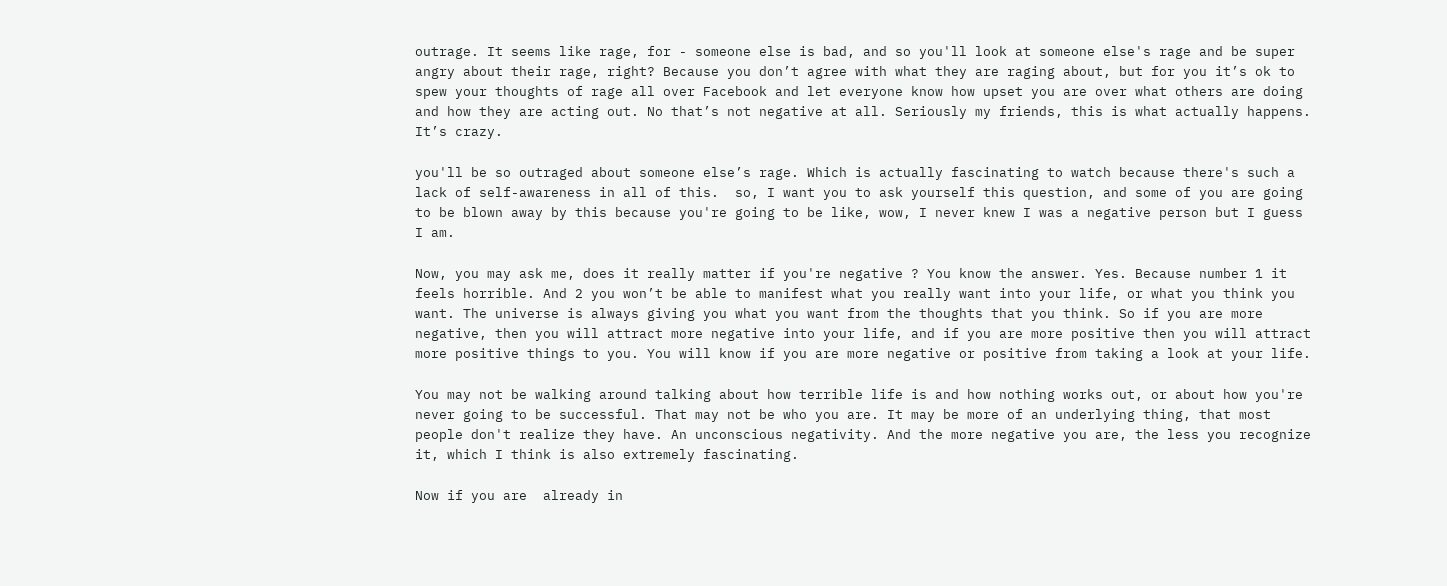outrage. It seems like rage, for - someone else is bad, and so you'll look at someone else's rage and be super angry about their rage, right? Because you don’t agree with what they are raging about, but for you it’s ok to spew your thoughts of rage all over Facebook and let everyone know how upset you are over what others are doing and how they are acting out. No that’s not negative at all. Seriously my friends, this is what actually happens. It’s crazy.

you'll be so outraged about someone else’s rage. Which is actually fascinating to watch because there's such a lack of self-awareness in all of this.  so, I want you to ask yourself this question, and some of you are going to be blown away by this because you're going to be like, wow, I never knew I was a negative person but I guess I am.

Now, you may ask me, does it really matter if you're negative ? You know the answer. Yes. Because number 1 it feels horrible. And 2 you won’t be able to manifest what you really want into your life, or what you think you want. The universe is always giving you what you want from the thoughts that you think. So if you are more negative, then you will attract more negative into your life, and if you are more positive then you will attract more positive things to you. You will know if you are more negative or positive from taking a look at your life.

You may not be walking around talking about how terrible life is and how nothing works out, or about how you're never going to be successful. That may not be who you are. It may be more of an underlying thing, that most people don't realize they have. An unconscious negativity. And the more negative you are, the less you recognize it, which I think is also extremely fascinating.

Now if you are  already in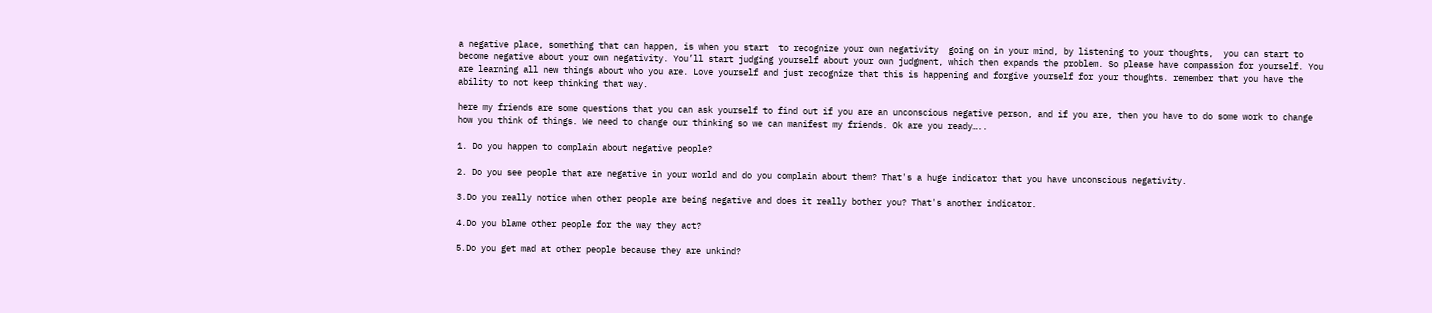a negative place, something that can happen, is when you start  to recognize your own negativity  going on in your mind, by listening to your thoughts,  you can start to become negative about your own negativity. You’ll start judging yourself about your own judgment, which then expands the problem. So please have compassion for yourself. You are learning all new things about who you are. Love yourself and just recognize that this is happening and forgive yourself for your thoughts. remember that you have the ability to not keep thinking that way.

here my friends are some questions that you can ask yourself to find out if you are an unconscious negative person, and if you are, then you have to do some work to change how you think of things. We need to change our thinking so we can manifest my friends. Ok are you ready…..

1. Do you happen to complain about negative people?

2. Do you see people that are negative in your world and do you complain about them? That's a huge indicator that you have unconscious negativity.

3.Do you really notice when other people are being negative and does it really bother you? That's another indicator.

4.Do you blame other people for the way they act?

5.Do you get mad at other people because they are unkind?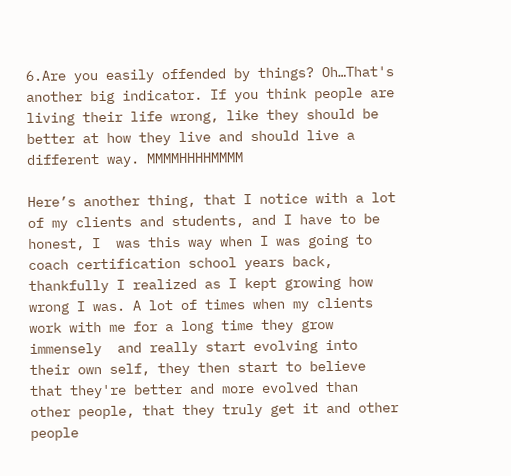6.Are you easily offended by things? Oh…That's another big indicator. If you think people are living their life wrong, like they should be better at how they live and should live a different way. MMMMHHHHMMMM

Here’s another thing, that I notice with a lot of my clients and students, and I have to be honest, I  was this way when I was going to coach certification school years back, thankfully I realized as I kept growing how wrong I was. A lot of times when my clients work with me for a long time they grow immensely  and really start evolving into their own self, they then start to believe that they're better and more evolved than other people, that they truly get it and other people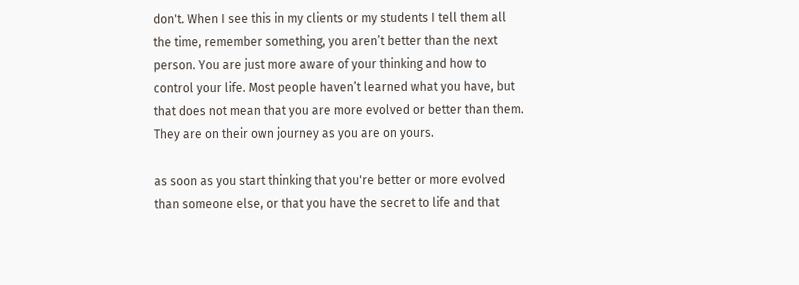don't. When I see this in my clients or my students I tell them all the time, remember something, you aren’t better than the next person. You are just more aware of your thinking and how to control your life. Most people haven’t learned what you have, but that does not mean that you are more evolved or better than them. They are on their own journey as you are on yours.

as soon as you start thinking that you're better or more evolved than someone else, or that you have the secret to life and that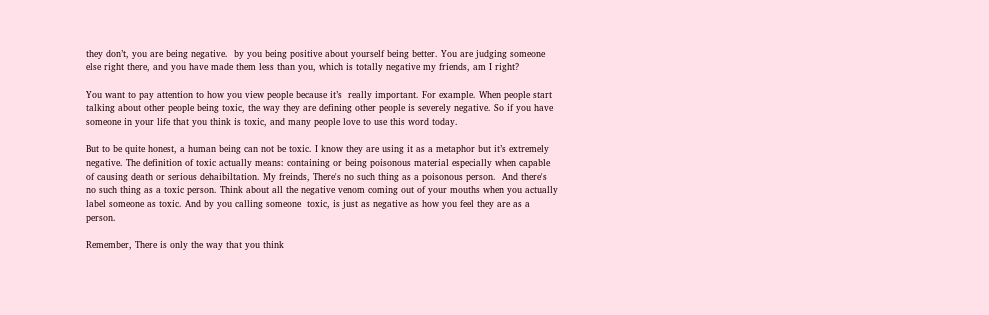they don’t, you are being negative.  by you being positive about yourself being better. You are judging someone else right there, and you have made them less than you, which is totally negative my friends, am I right?

You want to pay attention to how you view people because it’s  really important. For example. When people start talking about other people being toxic, the way they are defining other people is severely negative. So if you have someone in your life that you think is toxic, and many people love to use this word today.

But to be quite honest, a human being can not be toxic. I know they are using it as a metaphor but it’s extremely negative. The definition of toxic actually means: containing or being poisonous material especially when capable of causing death or serious dehaibiltation. My freinds, There's no such thing as a poisonous person.  And there's no such thing as a toxic person. Think about all the negative venom coming out of your mouths when you actually label someone as toxic. And by you calling someone  toxic, is just as negative as how you feel they are as a person.

Remember, There is only the way that you think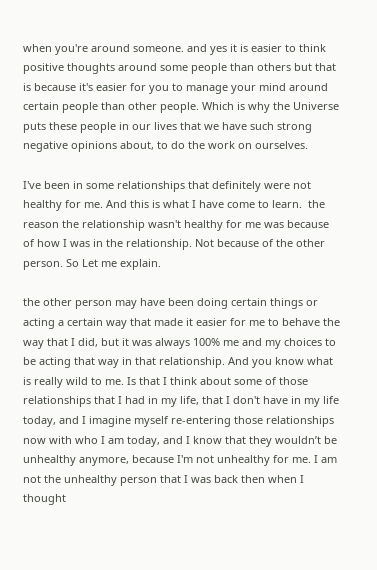when you're around someone. and yes it is easier to think positive thoughts around some people than others but that is because it's easier for you to manage your mind around certain people than other people. Which is why the Universe puts these people in our lives that we have such strong negative opinions about, to do the work on ourselves.

I've been in some relationships that definitely were not healthy for me. And this is what I have come to learn.  the reason the relationship wasn't healthy for me was because of how I was in the relationship. Not because of the other person. So Let me explain.

the other person may have been doing certain things or acting a certain way that made it easier for me to behave the way that I did, but it was always 100% me and my choices to be acting that way in that relationship. And you know what is really wild to me. Is that I think about some of those relationships that I had in my life, that I don't have in my life today, and I imagine myself re-entering those relationships now with who I am today, and I know that they wouldn’t be unhealthy anymore, because I'm not unhealthy for me. I am not the unhealthy person that I was back then when I thought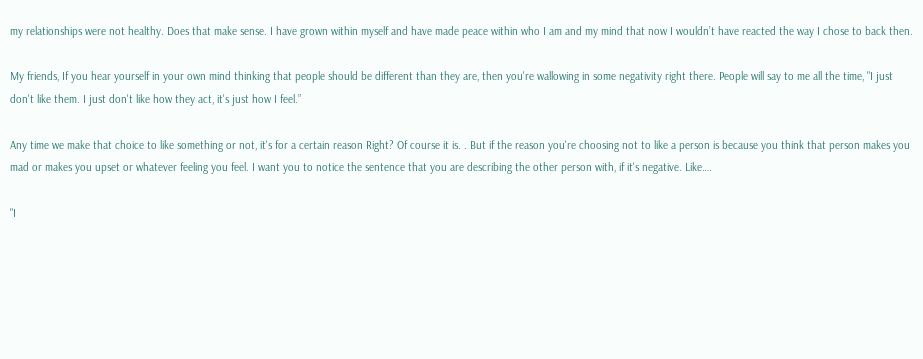my relationships were not healthy. Does that make sense. I have grown within myself and have made peace within who I am and my mind that now I wouldn’t have reacted the way I chose to back then.

My friends, If you hear yourself in your own mind thinking that people should be different than they are, then you're wallowing in some negativity right there. People will say to me all the time, "I just don't like them. I just don't like how they act, it's just how I feel.”

Any time we make that choice to like something or not, it's for a certain reason Right? Of course it is. . But if the reason you're choosing not to like a person is because you think that person makes you mad or makes you upset or whatever feeling you feel. I want you to notice the sentence that you are describing the other person with, if it's negative. Like….

"I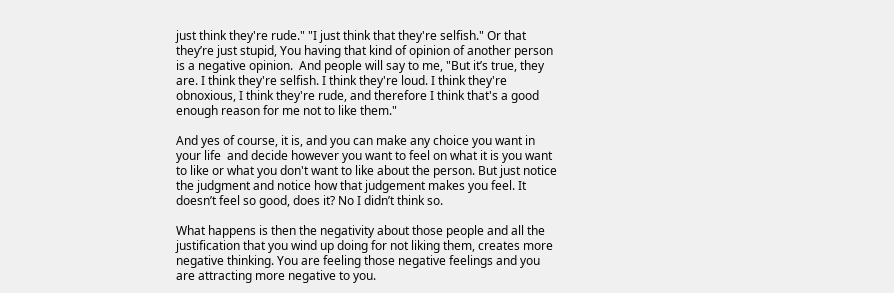just think they're rude." "I just think that they're selfish." Or that they’re just stupid, You having that kind of opinion of another person is a negative opinion.  And people will say to me, "But it’s true, they are. I think they're selfish. I think they're loud. I think they're obnoxious, I think they're rude, and therefore I think that's a good enough reason for me not to like them."

And yes of course, it is, and you can make any choice you want in your life  and decide however you want to feel on what it is you want to like or what you don't want to like about the person. But just notice the judgment and notice how that judgement makes you feel. It doesn’t feel so good, does it? No I didn’t think so.

What happens is then the negativity about those people and all the justification that you wind up doing for not liking them, creates more negative thinking. You are feeling those negative feelings and you are attracting more negative to you.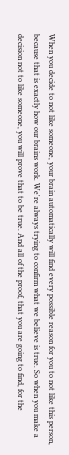When you decide to not like someone, your brain automatically will find every possible reason for you to not like this person, because that is exactly how our brains work. We're always trying to confirm what we believe is true. So when you make a decision not to like someone, you will prove that to be true. And all of the proof, that you are going to find, for the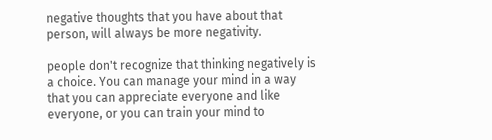negative thoughts that you have about that person, will always be more negativity.

people don't recognize that thinking negatively is a choice. You can manage your mind in a way that you can appreciate everyone and like everyone, or you can train your mind to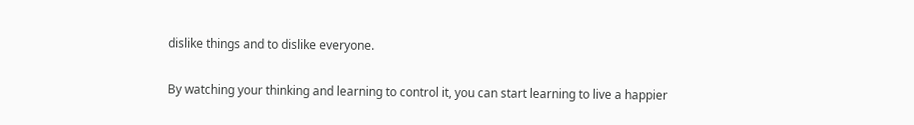dislike things and to dislike everyone.

By watching your thinking and learning to control it, you can start learning to live a happier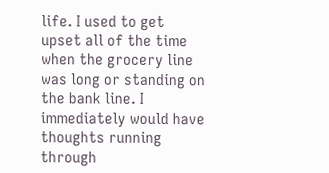life. I used to get upset all of the time when the grocery line was long or standing on the bank line. I immediately would have thoughts running through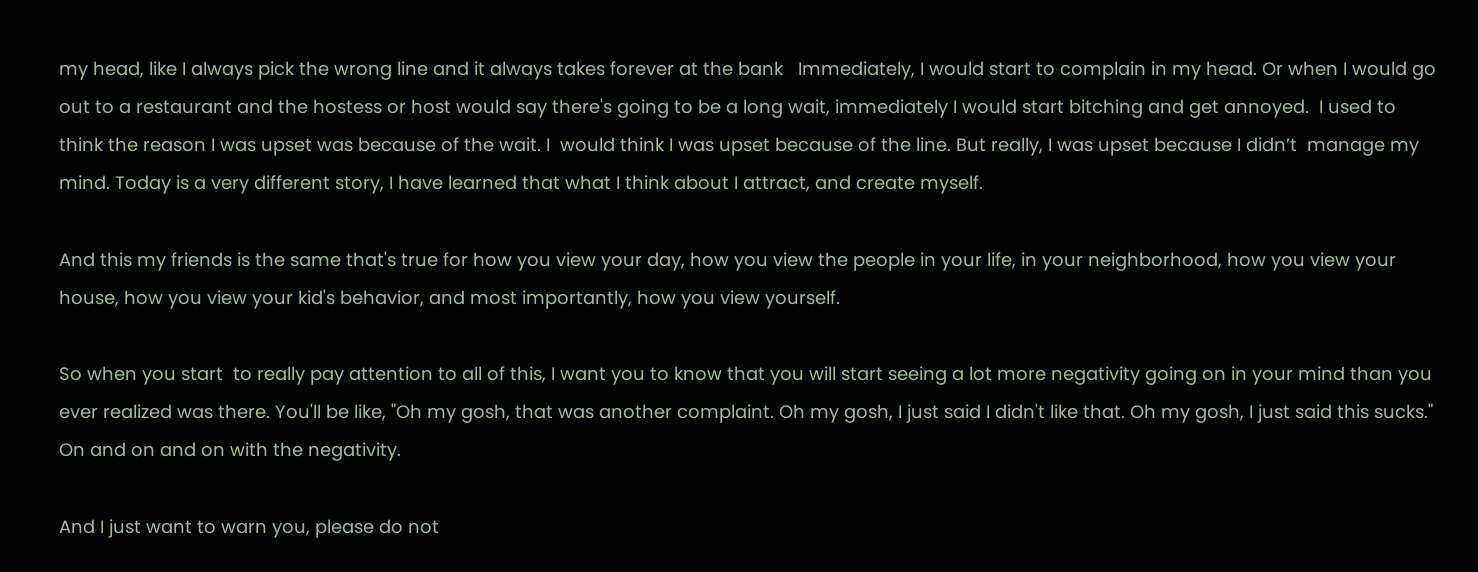my head, like I always pick the wrong line and it always takes forever at the bank   Immediately, I would start to complain in my head. Or when I would go out to a restaurant and the hostess or host would say there's going to be a long wait, immediately I would start bitching and get annoyed.  I used to  think the reason I was upset was because of the wait. I  would think I was upset because of the line. But really, I was upset because I didn’t  manage my mind. Today is a very different story, I have learned that what I think about I attract, and create myself.

And this my friends is the same that's true for how you view your day, how you view the people in your life, in your neighborhood, how you view your house, how you view your kid's behavior, and most importantly, how you view yourself.

So when you start  to really pay attention to all of this, I want you to know that you will start seeing a lot more negativity going on in your mind than you ever realized was there. You'll be like, "Oh my gosh, that was another complaint. Oh my gosh, I just said I didn't like that. Oh my gosh, I just said this sucks." On and on and on with the negativity.

And I just want to warn you, please do not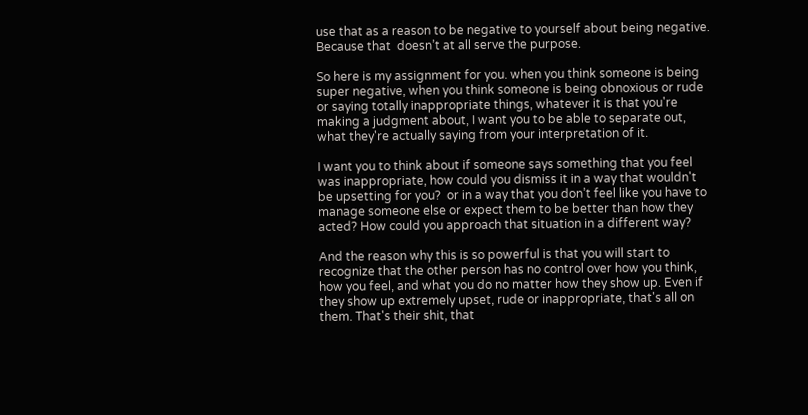use that as a reason to be negative to yourself about being negative. Because that  doesn’t at all serve the purpose.

So here is my assignment for you. when you think someone is being super negative, when you think someone is being obnoxious or rude or saying totally inappropriate things, whatever it is that you're making a judgment about, I want you to be able to separate out, what they're actually saying from your interpretation of it.

I want you to think about if someone says something that you feel was inappropriate, how could you dismiss it in a way that wouldn't be upsetting for you?  or in a way that you don’t feel like you have to manage someone else or expect them to be better than how they acted? How could you approach that situation in a different way?

And the reason why this is so powerful is that you will start to recognize that the other person has no control over how you think, how you feel, and what you do no matter how they show up. Even if they show up extremely upset, rude or inappropriate, that's all on them. That's their shit, that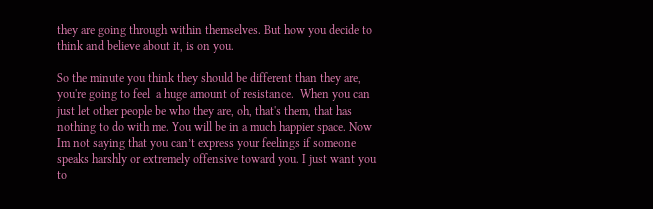they are going through within themselves. But how you decide to think and believe about it, is on you.

So the minute you think they should be different than they are, you're going to feel  a huge amount of resistance.  When you can just let other people be who they are, oh, that's them, that has nothing to do with me. You will be in a much happier space. Now Im not saying that you can’t express your feelings if someone speaks harshly or extremely offensive toward you. I just want you to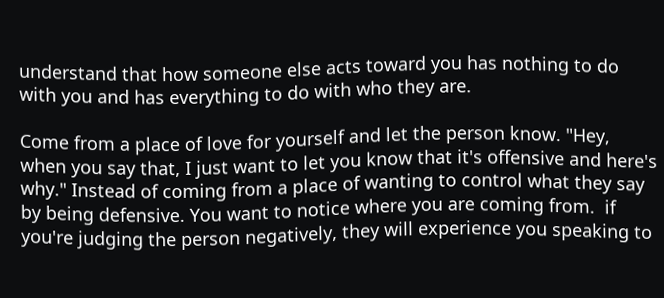understand that how someone else acts toward you has nothing to do with you and has everything to do with who they are.

Come from a place of love for yourself and let the person know. "Hey, when you say that, I just want to let you know that it's offensive and here's why." Instead of coming from a place of wanting to control what they say by being defensive. You want to notice where you are coming from.  if you're judging the person negatively, they will experience you speaking to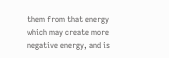them from that energy which may create more negative energy, and is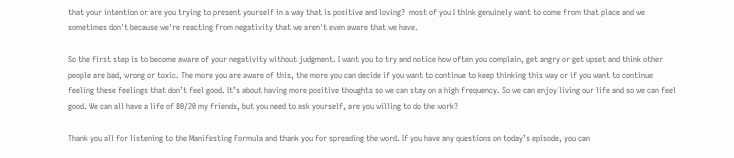that your intention or are you trying to present yourself in a way that is positive and loving?  most of you I think genuinely want to come from that place and we sometimes don't because we're reacting from negativity that we aren't even aware that we have.

So the first step is to become aware of your negativity without judgment. I want you to try and notice how often you complain, get angry or get upset and think other people are bad, wrong or toxic. The more you are aware of this, the more you can decide if you want to continue to keep thinking this way or if you want to continue feeling these feelings that don’t feel good. It’s about having more positive thoughts so we can stay on a high frequency. So we can enjoy living our life and so we can feel good. We can all have a life of 80/20 my friends, but you need to ask yourself, are you willing to do the work?

Thank you all for listening to the Manifesting Formula and thank you for spreading the word. If you have any questions on today’s episode, you can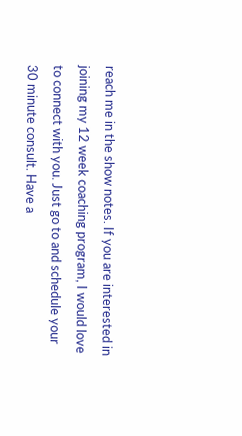reach me in the show notes. If you are interested in joining my 12 week coaching program, I would love to connect with you. Just go to and schedule your 30 minute consult. Have a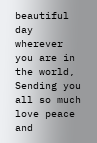beautiful day wherever you are in the world, Sending you all so much love peace and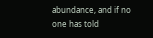abundance, and if no one has told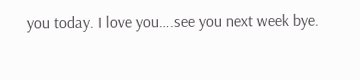you today. I love you….see you next week bye.